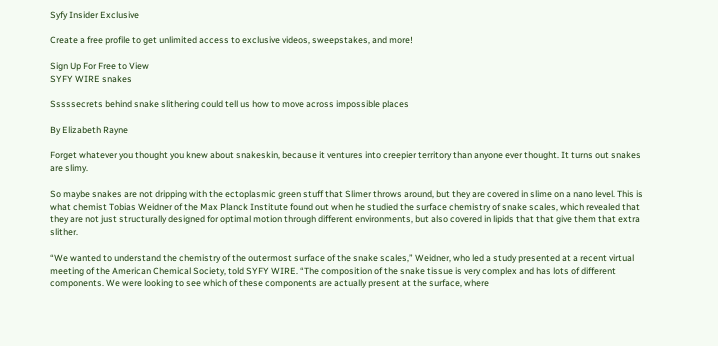Syfy Insider Exclusive

Create a free profile to get unlimited access to exclusive videos, sweepstakes, and more!

Sign Up For Free to View
SYFY WIRE snakes

Sssssecrets behind snake slithering could tell us how to move across impossible places

By Elizabeth Rayne

Forget whatever you thought you knew about snakeskin, because it ventures into creepier territory than anyone ever thought. It turns out snakes are slimy.

So maybe snakes are not dripping with the ectoplasmic green stuff that Slimer throws around, but they are covered in slime on a nano level. This is what chemist Tobias Weidner of the Max Planck Institute found out when he studied the surface chemistry of snake scales, which revealed that they are not just structurally designed for optimal motion through different environments, but also covered in lipids that that give them that extra slither.

“We wanted to understand the chemistry of the outermost surface of the snake scales,” Weidner, who led a study presented at a recent virtual meeting of the American Chemical Society, told SYFY WIRE. “The composition of the snake tissue is very complex and has lots of different components. We were looking to see which of these components are actually present at the surface, where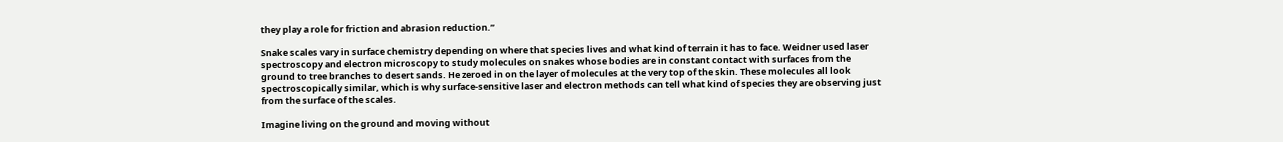they play a role for friction and abrasion reduction.”

Snake scales vary in surface chemistry depending on where that species lives and what kind of terrain it has to face. Weidner used laser spectroscopy and electron microscopy to study molecules on snakes whose bodies are in constant contact with surfaces from the ground to tree branches to desert sands. He zeroed in on the layer of molecules at the very top of the skin. These molecules all look spectroscopically similar, which is why surface-sensitive laser and electron methods can tell what kind of species they are observing just from the surface of the scales.

Imagine living on the ground and moving without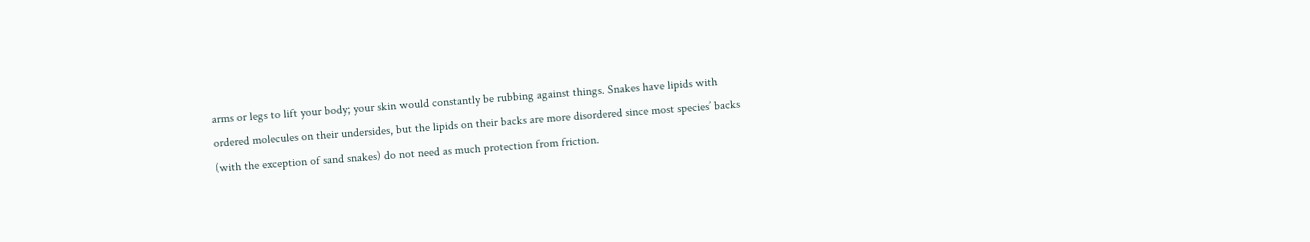arms or legs to lift your body; your skin would constantly be rubbing against things. Snakes have lipids with ordered molecules on their undersides, but the lipids on their backs are more disordered since most species’ backs (with the exception of sand snakes) do not need as much protection from friction.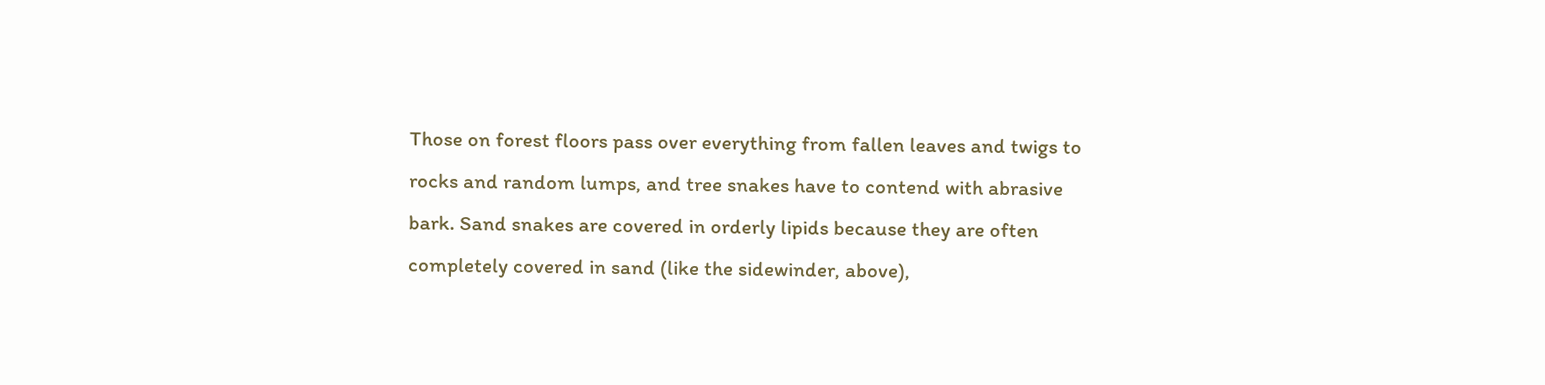Those on forest floors pass over everything from fallen leaves and twigs to rocks and random lumps, and tree snakes have to contend with abrasive bark. Sand snakes are covered in orderly lipids because they are often completely covered in sand (like the sidewinder, above),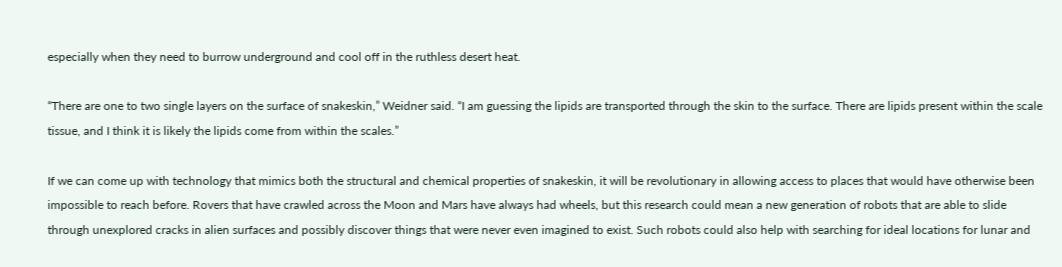especially when they need to burrow underground and cool off in the ruthless desert heat.

“There are one to two single layers on the surface of snakeskin,” Weidner said. “I am guessing the lipids are transported through the skin to the surface. There are lipids present within the scale tissue, and I think it is likely the lipids come from within the scales.”

If we can come up with technology that mimics both the structural and chemical properties of snakeskin, it will be revolutionary in allowing access to places that would have otherwise been impossible to reach before. Rovers that have crawled across the Moon and Mars have always had wheels, but this research could mean a new generation of robots that are able to slide through unexplored cracks in alien surfaces and possibly discover things that were never even imagined to exist. Such robots could also help with searching for ideal locations for lunar and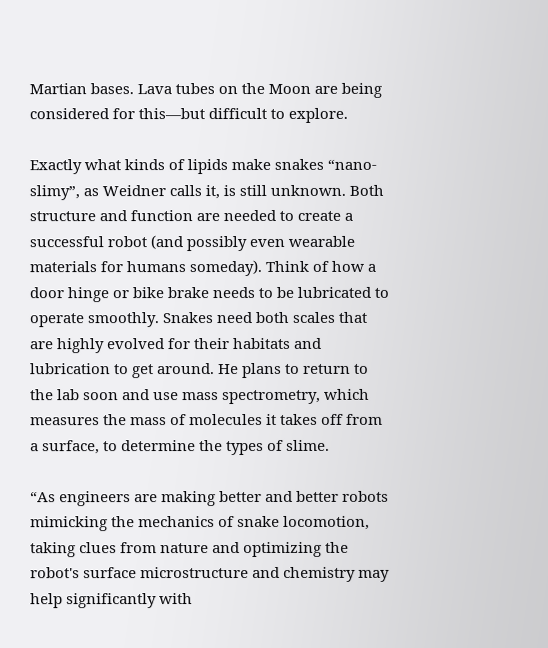Martian bases. Lava tubes on the Moon are being considered for this—but difficult to explore.

Exactly what kinds of lipids make snakes “nano-slimy”, as Weidner calls it, is still unknown. Both structure and function are needed to create a successful robot (and possibly even wearable materials for humans someday). Think of how a door hinge or bike brake needs to be lubricated to operate smoothly. Snakes need both scales that are highly evolved for their habitats and lubrication to get around. He plans to return to the lab soon and use mass spectrometry, which measures the mass of molecules it takes off from a surface, to determine the types of slime.

“As engineers are making better and better robots mimicking the mechanics of snake locomotion, taking clues from nature and optimizing the robot's surface microstructure and chemistry may help significantly with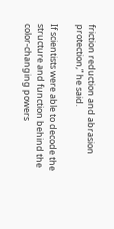friction reduction and abrasion protection,” he said.

If scientists were able to decode the structure and function behind the color-changing powers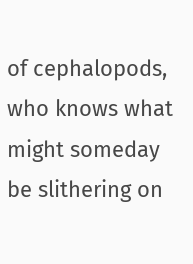of cephalopods, who knows what might someday be slithering on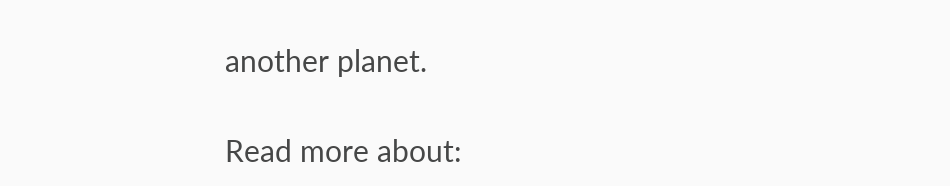another planet.

Read more about: